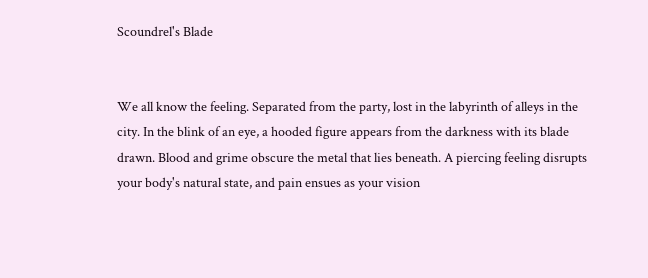Scoundrel's Blade


We all know the feeling. Separated from the party, lost in the labyrinth of alleys in the city. In the blink of an eye, a hooded figure appears from the darkness with its blade drawn. Blood and grime obscure the metal that lies beneath. A piercing feeling disrupts your body's natural state, and pain ensues as your vision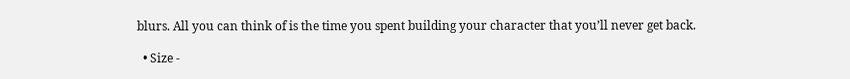blurs. All you can think of is the time you spent building your character that you’ll never get back.

  • Size -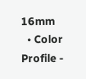16mm
  • Color Profile -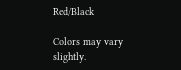Red/Black

Colors may vary slightly.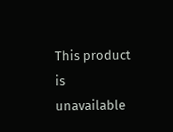This product is unavailable